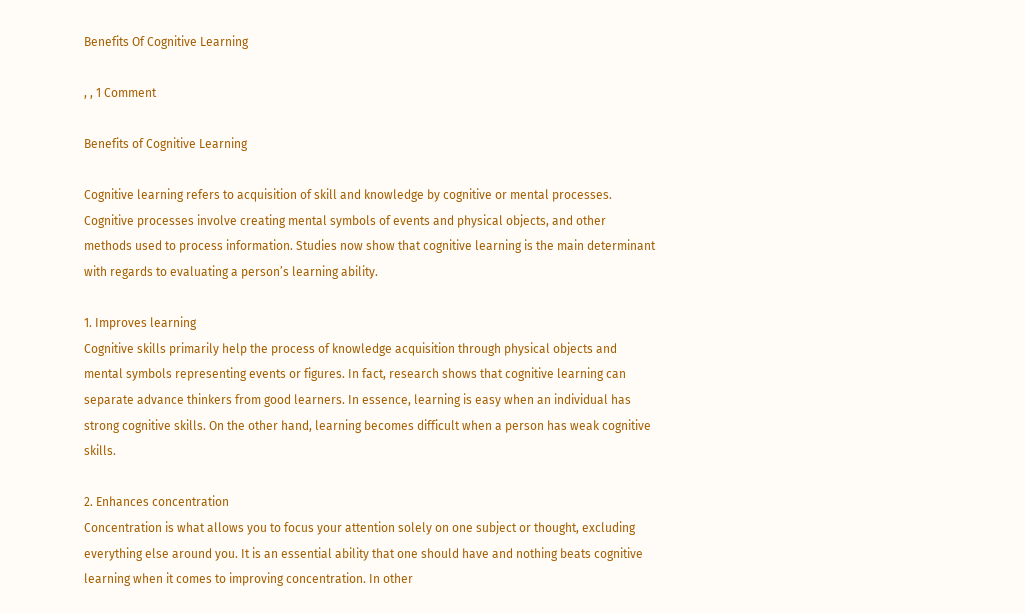Benefits Of Cognitive Learning

, , 1 Comment

Benefits of Cognitive Learning

Cognitive learning refers to acquisition of skill and knowledge by cognitive or mental processes. Cognitive processes involve creating mental symbols of events and physical objects, and other methods used to process information. Studies now show that cognitive learning is the main determinant with regards to evaluating a person’s learning ability.

1. Improves learning
Cognitive skills primarily help the process of knowledge acquisition through physical objects and mental symbols representing events or figures. In fact, research shows that cognitive learning can separate advance thinkers from good learners. In essence, learning is easy when an individual has strong cognitive skills. On the other hand, learning becomes difficult when a person has weak cognitive skills.

2. Enhances concentration
Concentration is what allows you to focus your attention solely on one subject or thought, excluding everything else around you. It is an essential ability that one should have and nothing beats cognitive learning when it comes to improving concentration. In other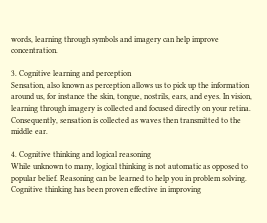words, learning through symbols and imagery can help improve concentration.

3. Cognitive learning and perception
Sensation, also known as perception allows us to pick up the information around us, for instance the skin, tongue, nostrils, ears, and eyes. In vision, learning through imagery is collected and focused directly on your retina. Consequently, sensation is collected as waves then transmitted to the middle ear.

4. Cognitive thinking and logical reasoning
While unknown to many, logical thinking is not automatic as opposed to popular belief. Reasoning can be learned to help you in problem solving. Cognitive thinking has been proven effective in improving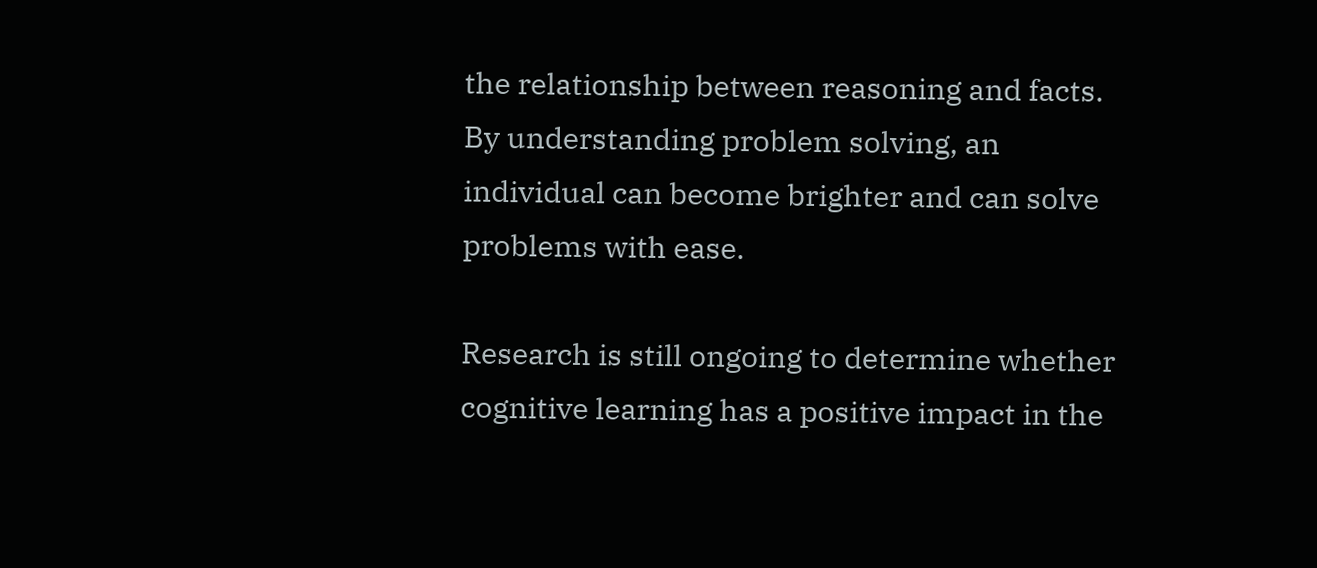the relationship between reasoning and facts. By understanding problem solving, an individual can become brighter and can solve problems with ease.

Research is still ongoing to determine whether cognitive learning has a positive impact in the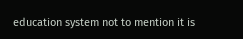education system not to mention it is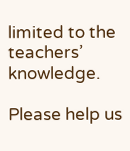limited to the teachers’ knowledge.

Please help us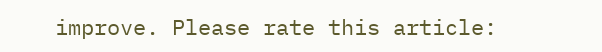improve. Please rate this article: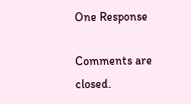One Response

Comments are closed.